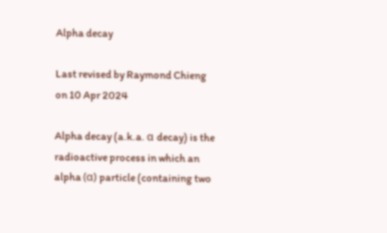Alpha decay

Last revised by Raymond Chieng on 10 Apr 2024

Alpha decay (a.k.a. α decay) is the radioactive process in which an alpha (α) particle (containing two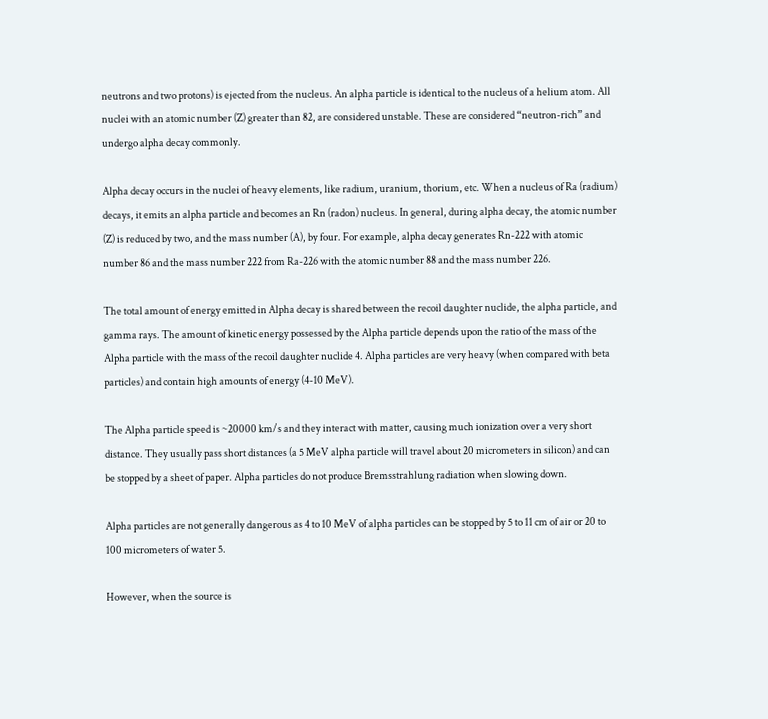neutrons and two protons) is ejected from the nucleus. An alpha particle is identical to the nucleus of a helium atom. All nuclei with an atomic number (Z) greater than 82, are considered unstable. These are considered “neutron-rich” and undergo alpha decay commonly.

Alpha decay occurs in the nuclei of heavy elements, like radium, uranium, thorium, etc. When a nucleus of Ra (radium) decays, it emits an alpha particle and becomes an Rn (radon) nucleus. In general, during alpha decay, the atomic number (Z) is reduced by two, and the mass number (A), by four. For example, alpha decay generates Rn-222 with atomic number 86 and the mass number 222 from Ra-226 with the atomic number 88 and the mass number 226.

The total amount of energy emitted in Alpha decay is shared between the recoil daughter nuclide, the alpha particle, and gamma rays. The amount of kinetic energy possessed by the Alpha particle depends upon the ratio of the mass of the Alpha particle with the mass of the recoil daughter nuclide 4. Alpha particles are very heavy (when compared with beta particles) and contain high amounts of energy (4-10 MeV).

The Alpha particle speed is ~20000 km/s and they interact with matter, causing much ionization over a very short distance. They usually pass short distances (a 5 MeV alpha particle will travel about 20 micrometers in silicon) and can be stopped by a sheet of paper. Alpha particles do not produce Bremsstrahlung radiation when slowing down.

Alpha particles are not generally dangerous as 4 to 10 MeV of alpha particles can be stopped by 5 to 11 cm of air or 20 to 100 micrometers of water 5.

However, when the source is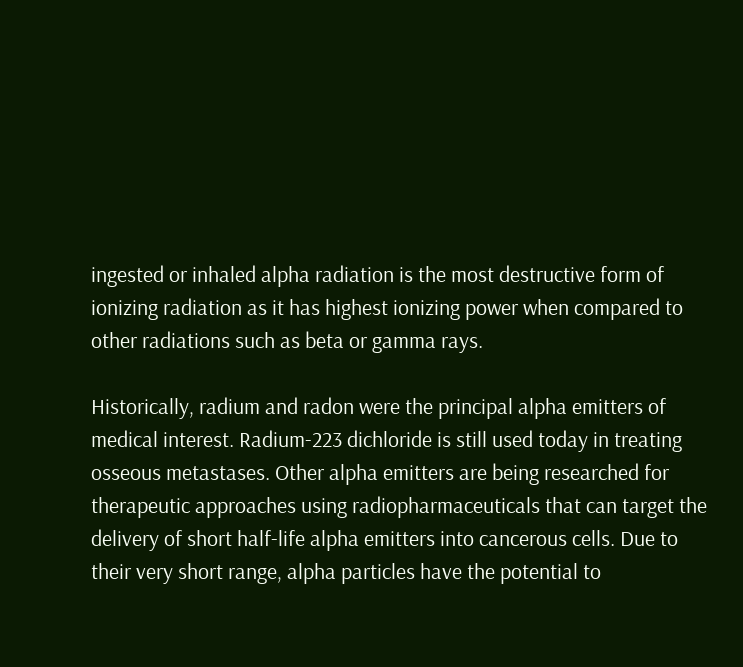ingested or inhaled alpha radiation is the most destructive form of ionizing radiation as it has highest ionizing power when compared to other radiations such as beta or gamma rays.

Historically, radium and radon were the principal alpha emitters of medical interest. Radium-223 dichloride is still used today in treating osseous metastases. Other alpha emitters are being researched for therapeutic approaches using radiopharmaceuticals that can target the delivery of short half-life alpha emitters into cancerous cells. Due to their very short range, alpha particles have the potential to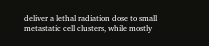deliver a lethal radiation dose to small metastatic cell clusters, while mostly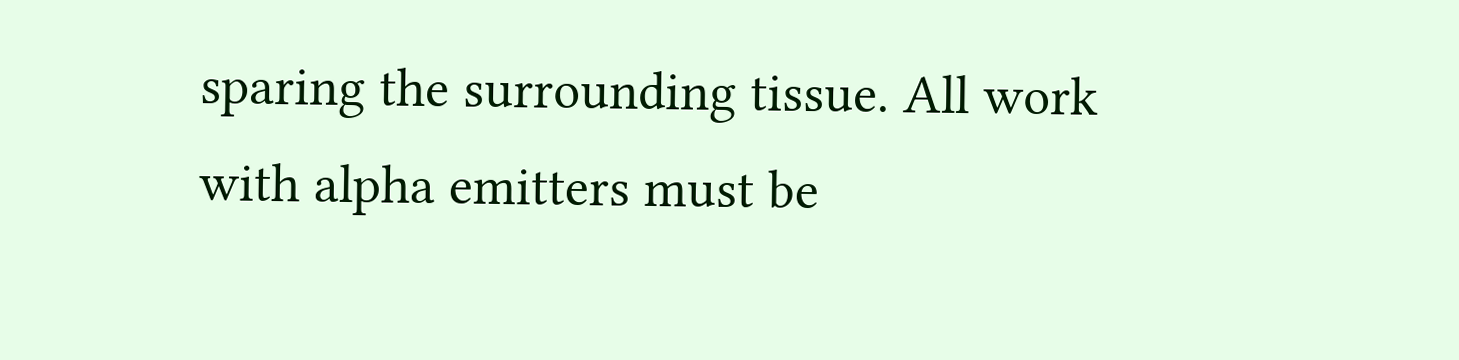sparing the surrounding tissue. All work with alpha emitters must be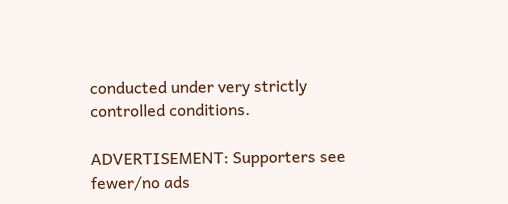conducted under very strictly controlled conditions.

ADVERTISEMENT: Supporters see fewer/no ads